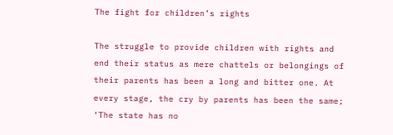The fight for children’s rights

The struggle to provide children with rights and end their status as mere chattels or belongings of their parents has been a long and bitter one. At every stage, the cry by parents has been the same; ‘The state has no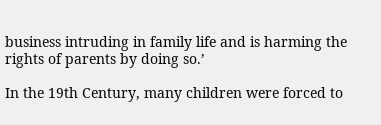business intruding in family life and is harming the rights of parents by doing so.’

In the 19th Century, many children were forced to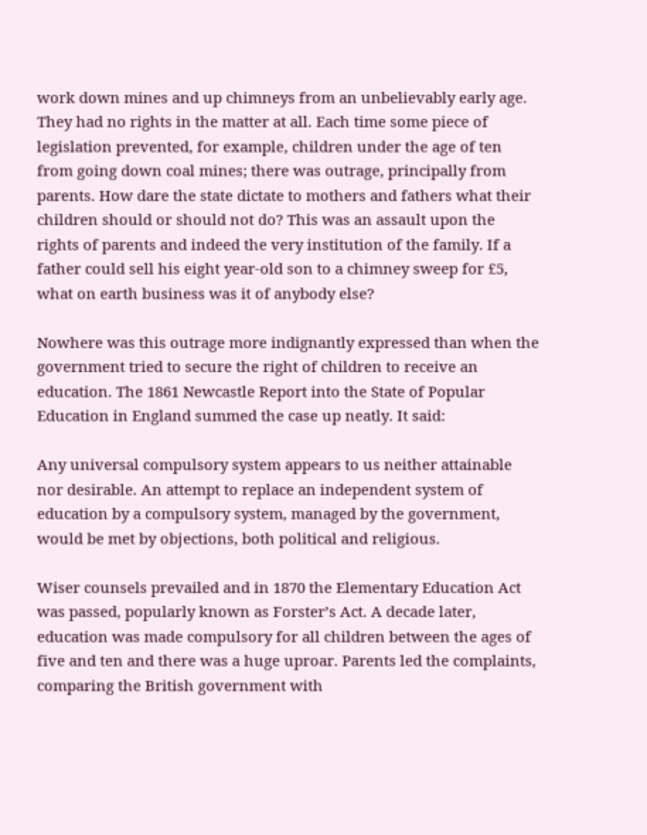work down mines and up chimneys from an unbelievably early age. They had no rights in the matter at all. Each time some piece of legislation prevented, for example, children under the age of ten from going down coal mines; there was outrage, principally from parents. How dare the state dictate to mothers and fathers what their children should or should not do? This was an assault upon the rights of parents and indeed the very institution of the family. If a father could sell his eight year-old son to a chimney sweep for £5, what on earth business was it of anybody else?

Nowhere was this outrage more indignantly expressed than when the government tried to secure the right of children to receive an education. The 1861 Newcastle Report into the State of Popular Education in England summed the case up neatly. It said:

Any universal compulsory system appears to us neither attainable nor desirable. An attempt to replace an independent system of education by a compulsory system, managed by the government, would be met by objections, both political and religious.

Wiser counsels prevailed and in 1870 the Elementary Education Act was passed, popularly known as Forster’s Act. A decade later, education was made compulsory for all children between the ages of five and ten and there was a huge uproar. Parents led the complaints, comparing the British government with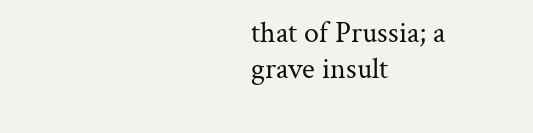that of Prussia; a grave insult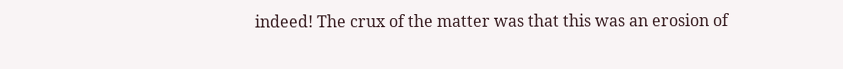indeed! The crux of the matter was that this was an erosion of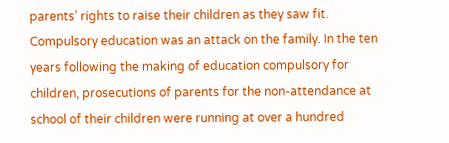parents’ rights to raise their children as they saw fit. Compulsory education was an attack on the family. In the ten years following the making of education compulsory for children, prosecutions of parents for the non-attendance at school of their children were running at over a hundred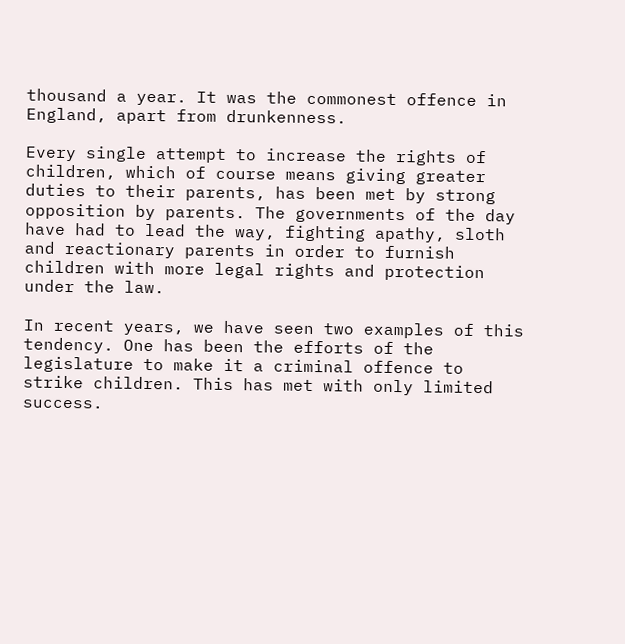thousand a year. It was the commonest offence in England, apart from drunkenness.

Every single attempt to increase the rights of children, which of course means giving greater duties to their parents, has been met by strong opposition by parents. The governments of the day have had to lead the way, fighting apathy, sloth and reactionary parents in order to furnish children with more legal rights and protection under the law.

In recent years, we have seen two examples of this tendency. One has been the efforts of the legislature to make it a criminal offence to strike children. This has met with only limited success.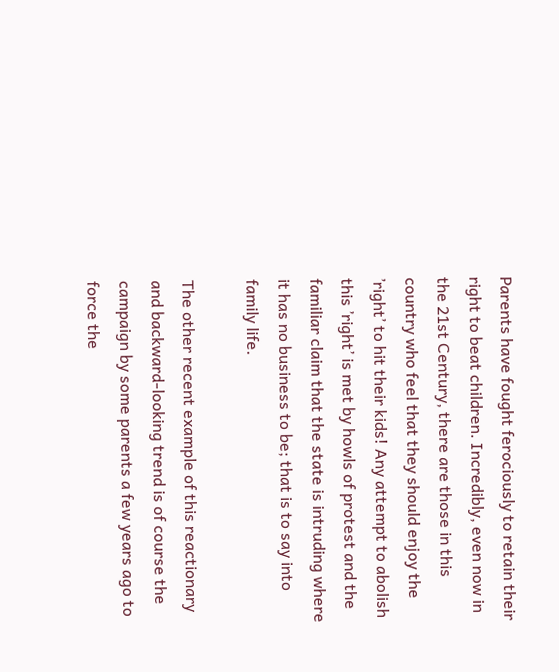Parents have fought ferociously to retain their right to beat children. Incredibly, even now in the 21st Century, there are those in this country who feel that they should enjoy the ’right’ to hit their kids! Any attempt to abolish this ’right’ is met by howls of protest and the familiar claim that the state is intruding where it has no business to be; that is to say into family life.

The other recent example of this reactionary and backward-looking trend is of course the campaign by some parents a few years ago to force the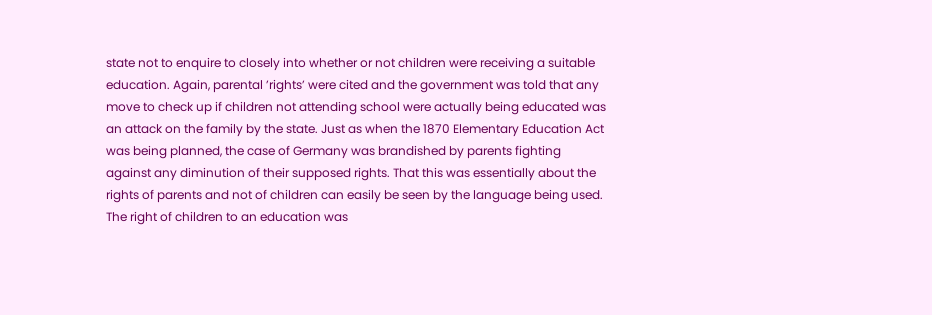state not to enquire to closely into whether or not children were receiving a suitable education. Again, parental ’rights’ were cited and the government was told that any move to check up if children not attending school were actually being educated was an attack on the family by the state. Just as when the 1870 Elementary Education Act was being planned, the case of Germany was brandished by parents fighting against any diminution of their supposed rights. That this was essentially about the rights of parents and not of children can easily be seen by the language being used. The right of children to an education was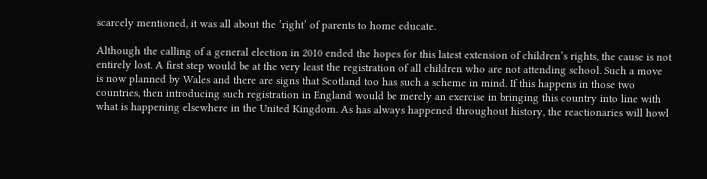scarcely mentioned, it was all about the ’right’ of parents to home educate.

Although the calling of a general election in 2010 ended the hopes for this latest extension of children’s rights, the cause is not entirely lost. A first step would be at the very least the registration of all children who are not attending school. Such a move is now planned by Wales and there are signs that Scotland too has such a scheme in mind. If this happens in those two countries, then introducing such registration in England would be merely an exercise in bringing this country into line with what is happening elsewhere in the United Kingdom. As has always happened throughout history, the reactionaries will howl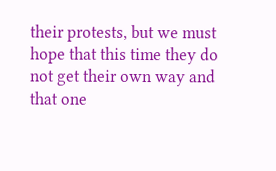their protests, but we must hope that this time they do not get their own way and that one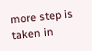more step is taken in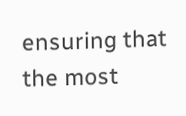ensuring that the most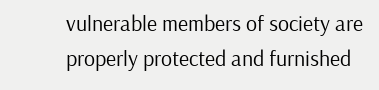vulnerable members of society are properly protected and furnished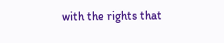with the rights that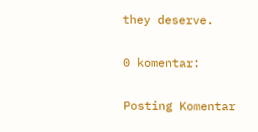they deserve.

0 komentar:

Posting Komentar